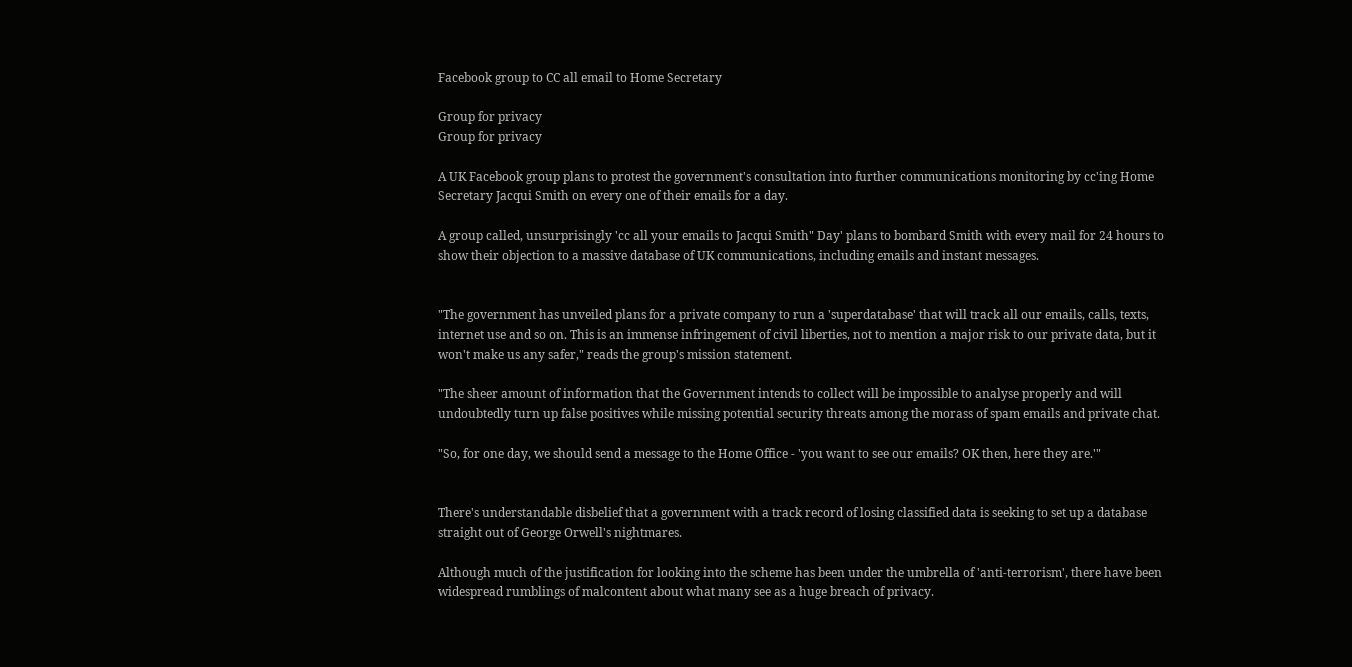Facebook group to CC all email to Home Secretary

Group for privacy
Group for privacy

A UK Facebook group plans to protest the government's consultation into further communications monitoring by cc'ing Home Secretary Jacqui Smith on every one of their emails for a day.

A group called, unsurprisingly 'cc all your emails to Jacqui Smith" Day' plans to bombard Smith with every mail for 24 hours to show their objection to a massive database of UK communications, including emails and instant messages.


"The government has unveiled plans for a private company to run a 'superdatabase' that will track all our emails, calls, texts, internet use and so on. This is an immense infringement of civil liberties, not to mention a major risk to our private data, but it won't make us any safer," reads the group's mission statement.

"The sheer amount of information that the Government intends to collect will be impossible to analyse properly and will undoubtedly turn up false positives while missing potential security threats among the morass of spam emails and private chat.

"So, for one day, we should send a message to the Home Office - 'you want to see our emails? OK then, here they are.'"


There's understandable disbelief that a government with a track record of losing classified data is seeking to set up a database straight out of George Orwell's nightmares.

Although much of the justification for looking into the scheme has been under the umbrella of 'anti-terrorism', there have been widespread rumblings of malcontent about what many see as a huge breach of privacy.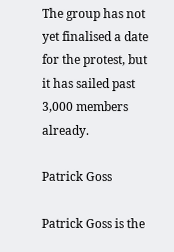The group has not yet finalised a date for the protest, but it has sailed past 3,000 members already.

Patrick Goss

Patrick Goss is the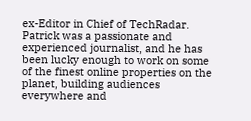ex-Editor in Chief of TechRadar. Patrick was a passionate and experienced journalist, and he has been lucky enough to work on some of the finest online properties on the planet, building audiences everywhere and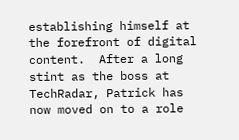establishing himself at the forefront of digital content.  After a long stint as the boss at TechRadar, Patrick has now moved on to a role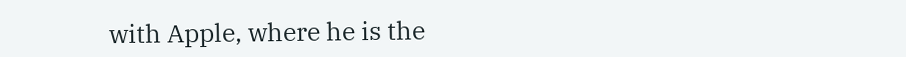with Apple, where he is the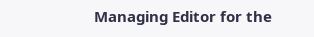Managing Editor for the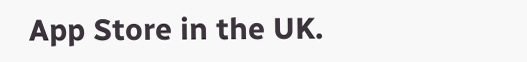App Store in the UK.